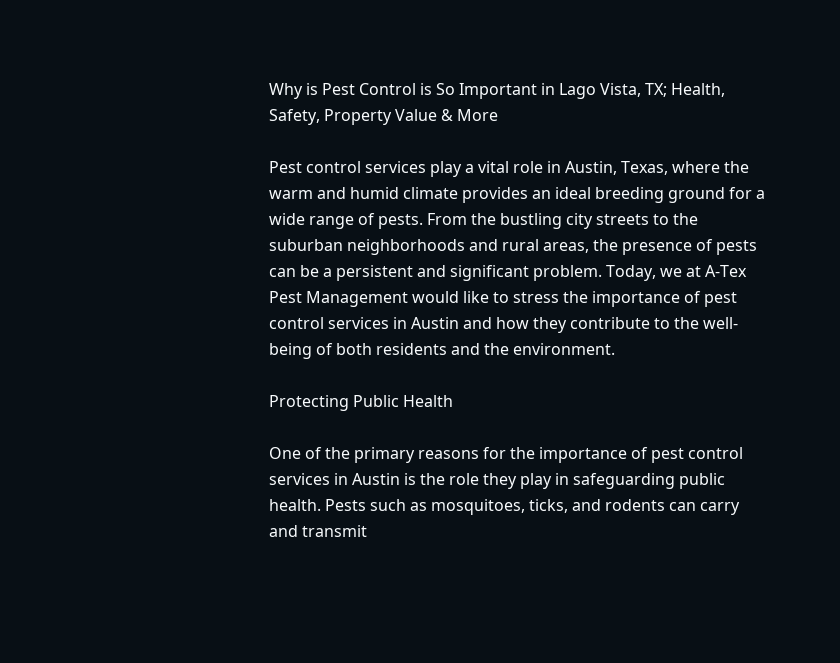Why is Pest Control is So Important in Lago Vista, TX; Health, Safety, Property Value & More

Pest control services play a vital role in Austin, Texas, where the warm and humid climate provides an ideal breeding ground for a wide range of pests. From the bustling city streets to the suburban neighborhoods and rural areas, the presence of pests can be a persistent and significant problem. Today, we at A-Tex Pest Management would like to stress the importance of pest control services in Austin and how they contribute to the well-being of both residents and the environment.

Protecting Public Health

One of the primary reasons for the importance of pest control services in Austin is the role they play in safeguarding public health. Pests such as mosquitoes, ticks, and rodents can carry and transmit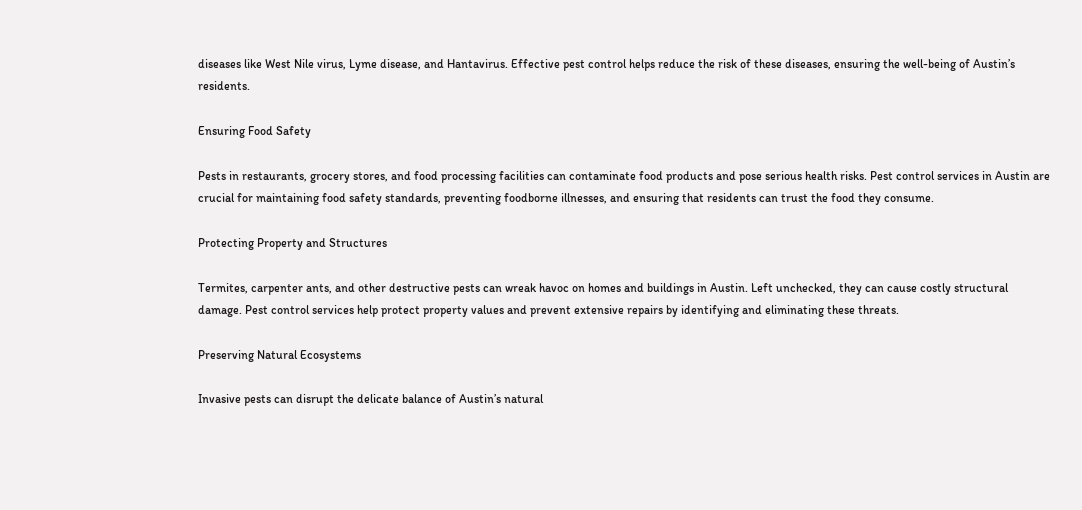diseases like West Nile virus, Lyme disease, and Hantavirus. Effective pest control helps reduce the risk of these diseases, ensuring the well-being of Austin’s residents.

Ensuring Food Safety

Pests in restaurants, grocery stores, and food processing facilities can contaminate food products and pose serious health risks. Pest control services in Austin are crucial for maintaining food safety standards, preventing foodborne illnesses, and ensuring that residents can trust the food they consume.

Protecting Property and Structures

Termites, carpenter ants, and other destructive pests can wreak havoc on homes and buildings in Austin. Left unchecked, they can cause costly structural damage. Pest control services help protect property values and prevent extensive repairs by identifying and eliminating these threats.

Preserving Natural Ecosystems

Invasive pests can disrupt the delicate balance of Austin’s natural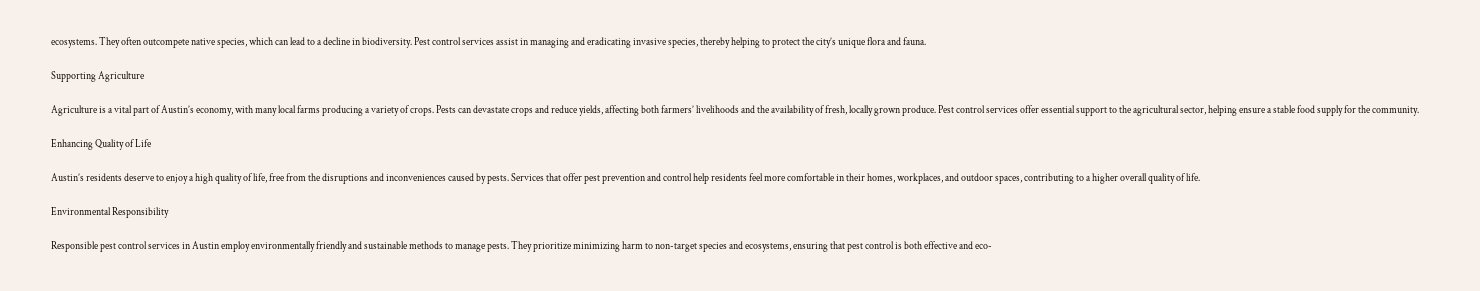ecosystems. They often outcompete native species, which can lead to a decline in biodiversity. Pest control services assist in managing and eradicating invasive species, thereby helping to protect the city’s unique flora and fauna.

Supporting Agriculture

Agriculture is a vital part of Austin’s economy, with many local farms producing a variety of crops. Pests can devastate crops and reduce yields, affecting both farmers’ livelihoods and the availability of fresh, locally grown produce. Pest control services offer essential support to the agricultural sector, helping ensure a stable food supply for the community.

Enhancing Quality of Life

Austin’s residents deserve to enjoy a high quality of life, free from the disruptions and inconveniences caused by pests. Services that offer pest prevention and control help residents feel more comfortable in their homes, workplaces, and outdoor spaces, contributing to a higher overall quality of life.

Environmental Responsibility

Responsible pest control services in Austin employ environmentally friendly and sustainable methods to manage pests. They prioritize minimizing harm to non-target species and ecosystems, ensuring that pest control is both effective and eco-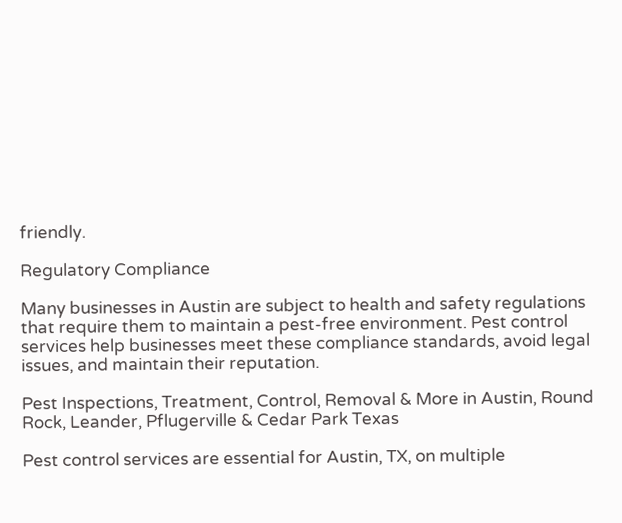friendly.

Regulatory Compliance

Many businesses in Austin are subject to health and safety regulations that require them to maintain a pest-free environment. Pest control services help businesses meet these compliance standards, avoid legal issues, and maintain their reputation.

Pest Inspections, Treatment, Control, Removal & More in Austin, Round Rock, Leander, Pflugerville & Cedar Park Texas

Pest control services are essential for Austin, TX, on multiple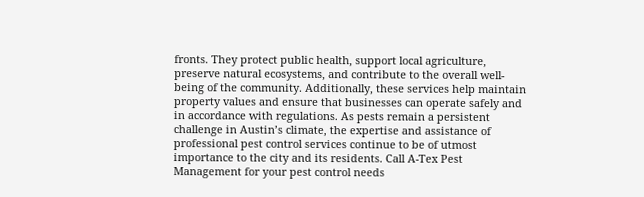fronts. They protect public health, support local agriculture, preserve natural ecosystems, and contribute to the overall well-being of the community. Additionally, these services help maintain property values and ensure that businesses can operate safely and in accordance with regulations. As pests remain a persistent challenge in Austin’s climate, the expertise and assistance of professional pest control services continue to be of utmost importance to the city and its residents. Call A-Tex Pest Management for your pest control needs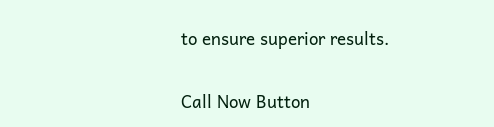to ensure superior results.

Call Now Button